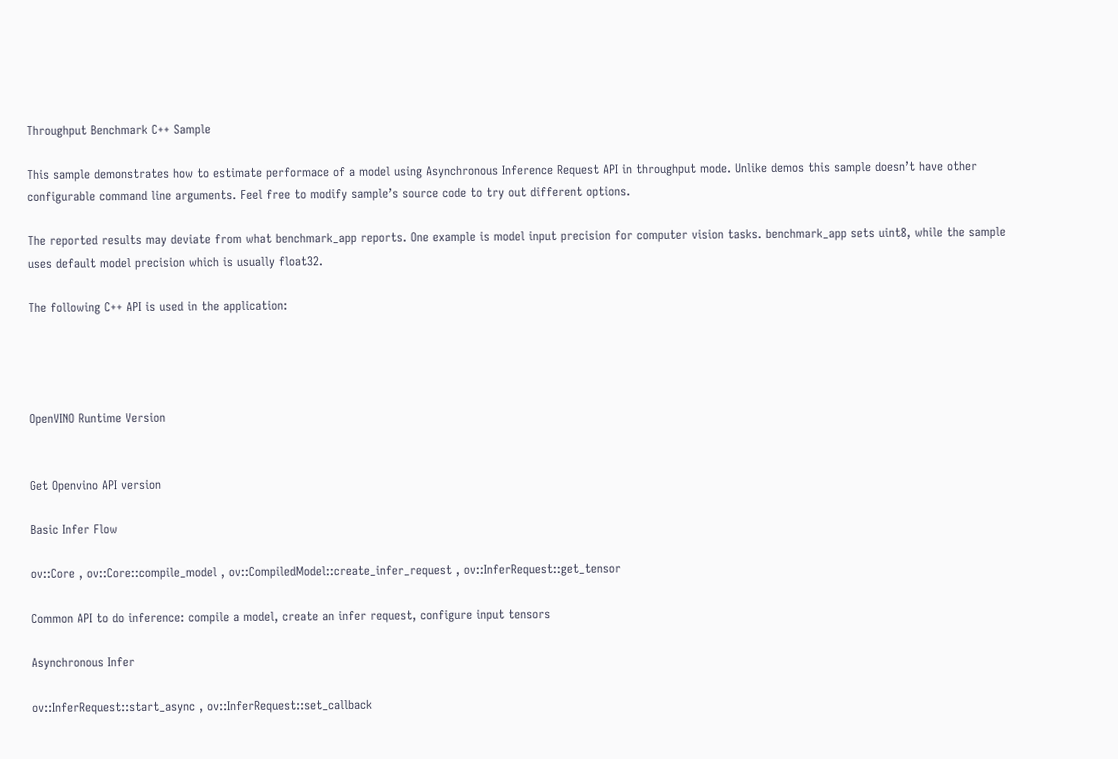Throughput Benchmark C++ Sample

This sample demonstrates how to estimate performace of a model using Asynchronous Inference Request API in throughput mode. Unlike demos this sample doesn’t have other configurable command line arguments. Feel free to modify sample’s source code to try out different options.

The reported results may deviate from what benchmark_app reports. One example is model input precision for computer vision tasks. benchmark_app sets uint8, while the sample uses default model precision which is usually float32.

The following C++ API is used in the application:




OpenVINO Runtime Version


Get Openvino API version

Basic Infer Flow

ov::Core , ov::Core::compile_model , ov::CompiledModel::create_infer_request , ov::InferRequest::get_tensor

Common API to do inference: compile a model, create an infer request, configure input tensors

Asynchronous Infer

ov::InferRequest::start_async , ov::InferRequest::set_callback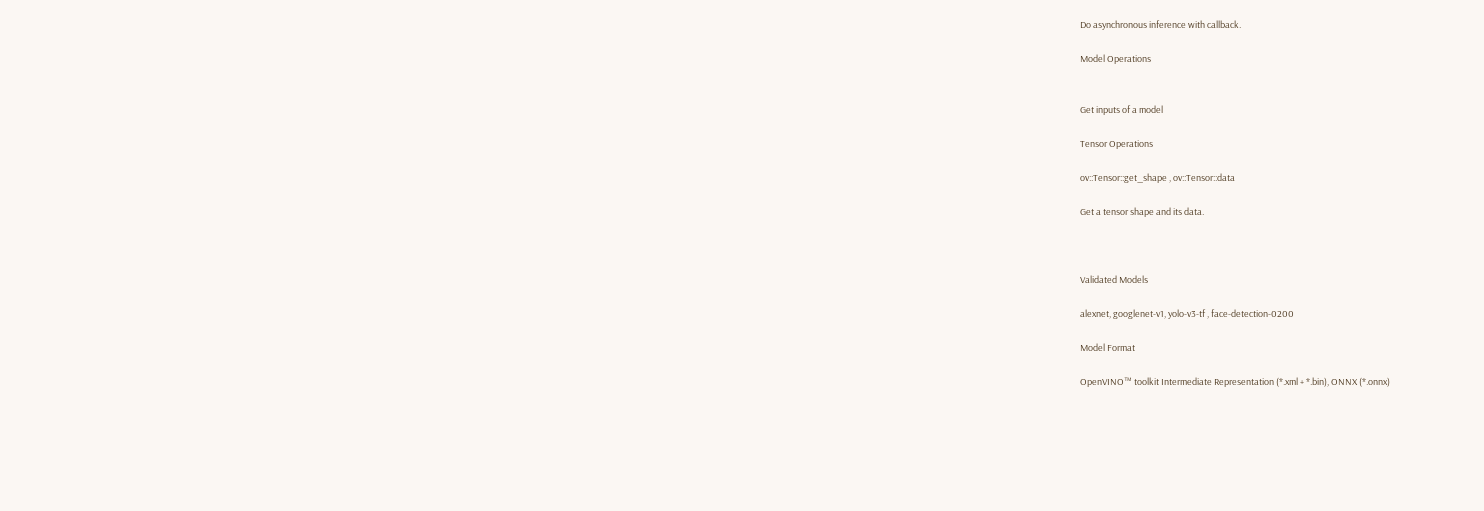Do asynchronous inference with callback.

Model Operations


Get inputs of a model

Tensor Operations

ov::Tensor::get_shape , ov::Tensor::data

Get a tensor shape and its data.



Validated Models

alexnet, googlenet-v1, yolo-v3-tf , face-detection-0200

Model Format

OpenVINO™ toolkit Intermediate Representation (*.xml + *.bin), ONNX (*.onnx)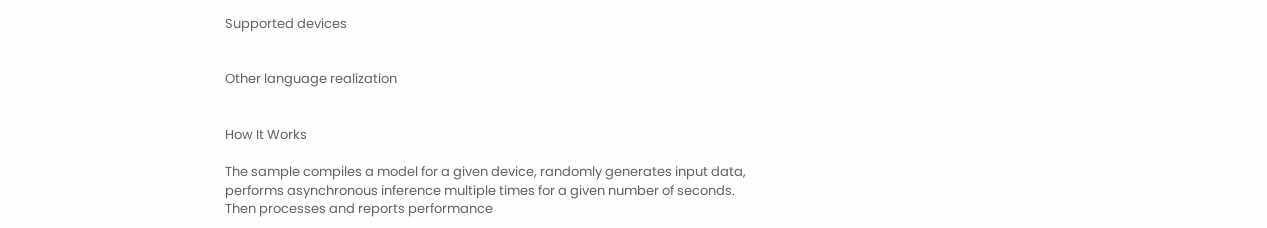Supported devices


Other language realization


How It Works

The sample compiles a model for a given device, randomly generates input data, performs asynchronous inference multiple times for a given number of seconds. Then processes and reports performance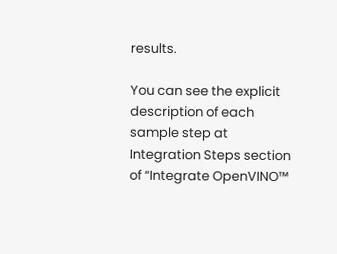results.

You can see the explicit description of each sample step at Integration Steps section of “Integrate OpenVINO™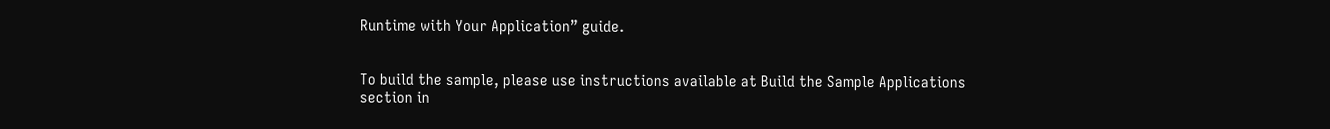Runtime with Your Application” guide.


To build the sample, please use instructions available at Build the Sample Applications section in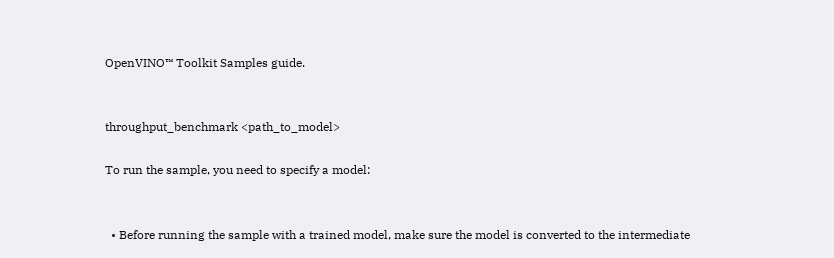OpenVINO™ Toolkit Samples guide.


throughput_benchmark <path_to_model>

To run the sample, you need to specify a model:


  • Before running the sample with a trained model, make sure the model is converted to the intermediate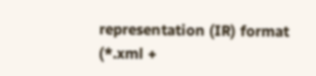representation (IR) format (*.xml +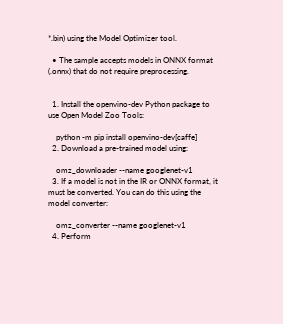*.bin) using the Model Optimizer tool.

  • The sample accepts models in ONNX format (.onnx) that do not require preprocessing.


  1. Install the openvino-dev Python package to use Open Model Zoo Tools:

    python -m pip install openvino-dev[caffe]
  2. Download a pre-trained model using:

    omz_downloader --name googlenet-v1
  3. If a model is not in the IR or ONNX format, it must be converted. You can do this using the model converter:

    omz_converter --name googlenet-v1
  4. Perform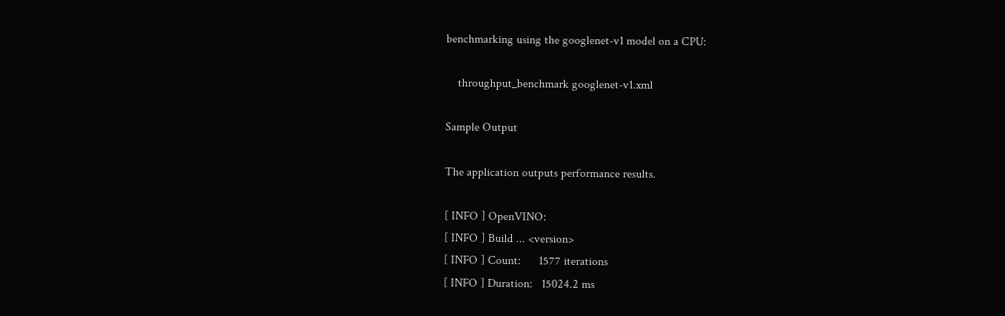benchmarking using the googlenet-v1 model on a CPU:

    throughput_benchmark googlenet-v1.xml

Sample Output

The application outputs performance results.

[ INFO ] OpenVINO:
[ INFO ] Build ... <version>
[ INFO ] Count:      1577 iterations
[ INFO ] Duration:   15024.2 ms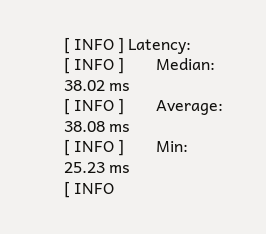[ INFO ] Latency:
[ INFO ]        Median:     38.02 ms
[ INFO ]        Average:    38.08 ms
[ INFO ]        Min:        25.23 ms
[ INFO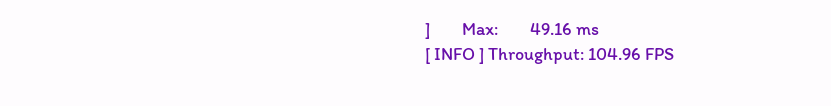]        Max:        49.16 ms
[ INFO ] Throughput: 104.96 FPS